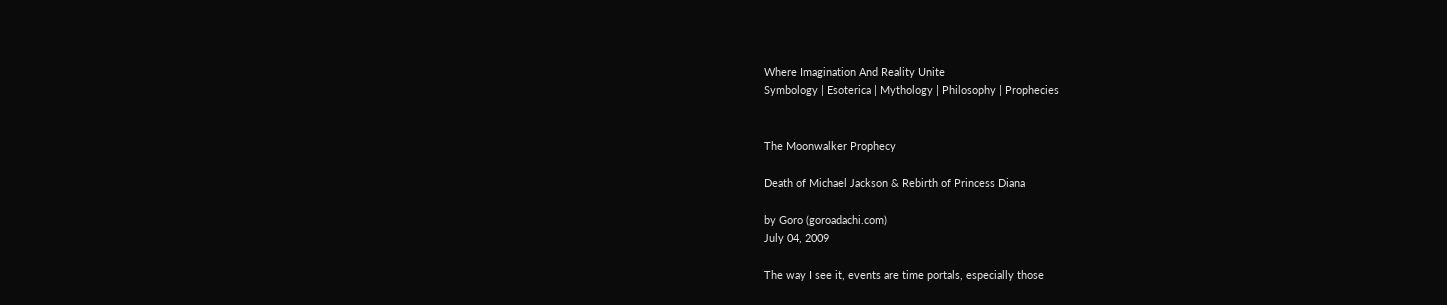Where Imagination And Reality Unite
Symbology | Esoterica | Mythology | Philosophy | Prophecies


The Moonwalker Prophecy

Death of Michael Jackson & Rebirth of Princess Diana

by Goro (goroadachi.com)
July 04, 2009

The way I see it, events are time portals, especially those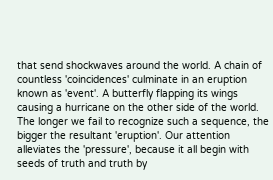that send shockwaves around the world. A chain of countless 'coincidences' culminate in an eruption known as 'event'. A butterfly flapping its wings causing a hurricane on the other side of the world. The longer we fail to recognize such a sequence, the bigger the resultant 'eruption'. Our attention alleviates the 'pressure', because it all begin with seeds of truth and truth by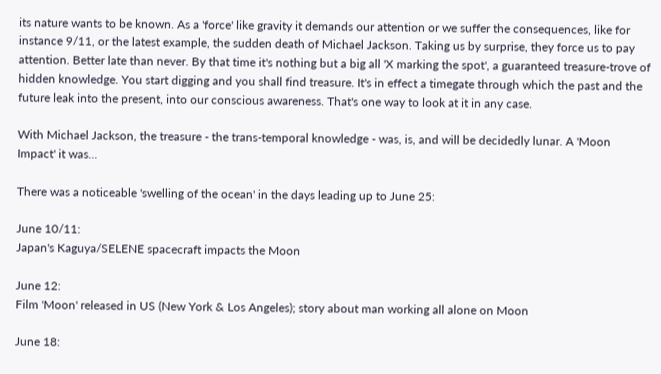its nature wants to be known. As a 'force' like gravity it demands our attention or we suffer the consequences, like for instance 9/11, or the latest example, the sudden death of Michael Jackson. Taking us by surprise, they force us to pay attention. Better late than never. By that time it's nothing but a big all 'X marking the spot', a guaranteed treasure-trove of hidden knowledge. You start digging and you shall find treasure. It's in effect a timegate through which the past and the future leak into the present, into our conscious awareness. That's one way to look at it in any case.

With Michael Jackson, the treasure - the trans-temporal knowledge - was, is, and will be decidedly lunar. A 'Moon Impact' it was...

There was a noticeable 'swelling of the ocean' in the days leading up to June 25:

June 10/11:
Japan's Kaguya/SELENE spacecraft impacts the Moon

June 12:
Film 'Moon' released in US (New York & Los Angeles); story about man working all alone on Moon

June 18: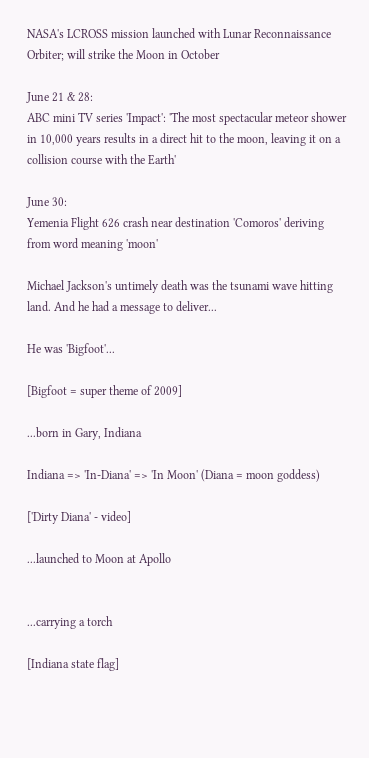NASA's LCROSS mission launched with Lunar Reconnaissance Orbiter; will strike the Moon in October

June 21 & 28:
ABC mini TV series 'Impact': 'The most spectacular meteor shower in 10,000 years results in a direct hit to the moon, leaving it on a collision course with the Earth'

June 30:
Yemenia Flight 626 crash near destination 'Comoros' deriving from word meaning 'moon'

Michael Jackson's untimely death was the tsunami wave hitting land. And he had a message to deliver...

He was 'Bigfoot'...

[Bigfoot = super theme of 2009]

...born in Gary, Indiana

Indiana => 'In-Diana' => 'In Moon' (Diana = moon goddess)

['Dirty Diana' - video]

...launched to Moon at Apollo


...carrying a torch

[Indiana state flag]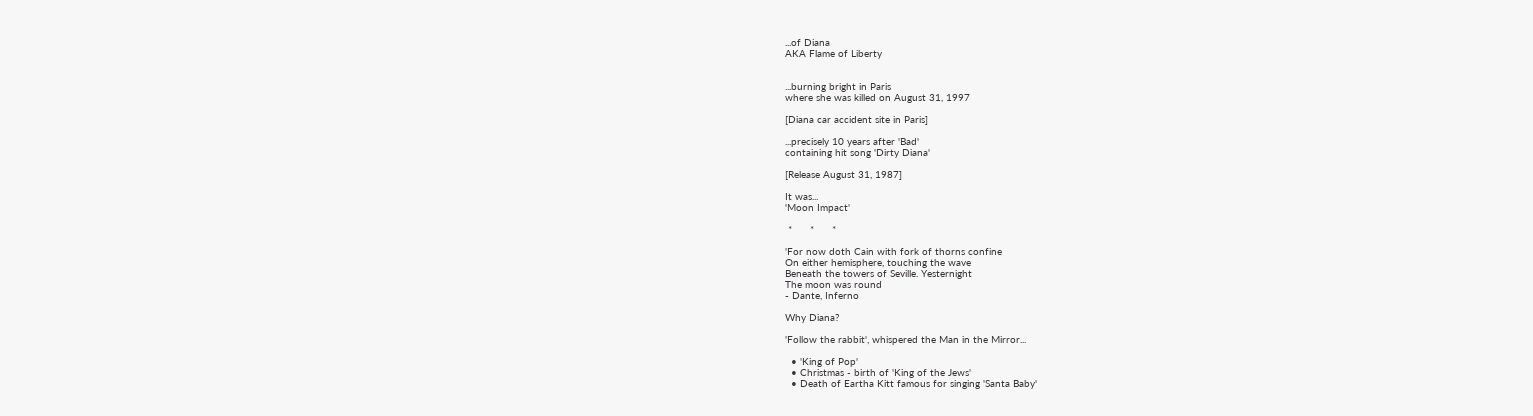...of Diana
AKA Flame of Liberty


...burning bright in Paris
where she was killed on August 31, 1997

[Diana car accident site in Paris]

...precisely 10 years after 'Bad'
containing hit song 'Dirty Diana'

[Release August 31, 1987]

It was...
'Moon Impact'

 *      *      *

'For now doth Cain with fork of thorns confine
On either hemisphere, touching the wave
Beneath the towers of Seville. Yesternight
The moon was round
- Dante, Inferno

Why Diana?

'Follow the rabbit', whispered the Man in the Mirror...

  • 'King of Pop'
  • Christmas - birth of 'King of the Jews'
  • Death of Eartha Kitt famous for singing 'Santa Baby'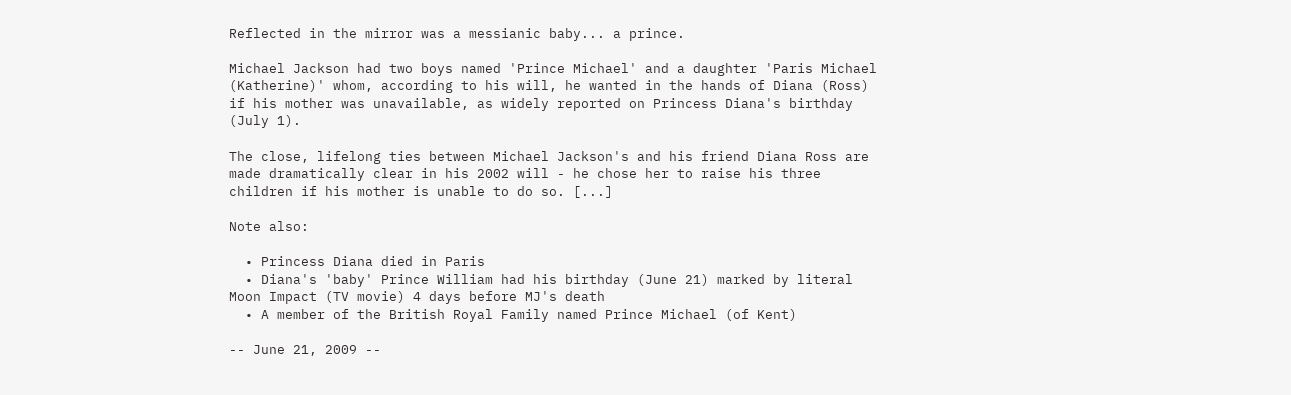Reflected in the mirror was a messianic baby... a prince.

Michael Jackson had two boys named 'Prince Michael' and a daughter 'Paris Michael (Katherine)' whom, according to his will, he wanted in the hands of Diana (Ross) if his mother was unavailable, as widely reported on Princess Diana's birthday (July 1).

The close, lifelong ties between Michael Jackson's and his friend Diana Ross are made dramatically clear in his 2002 will - he chose her to raise his three children if his mother is unable to do so. [...]

Note also:

  • Princess Diana died in Paris
  • Diana's 'baby' Prince William had his birthday (June 21) marked by literal Moon Impact (TV movie) 4 days before MJ's death
  • A member of the British Royal Family named Prince Michael (of Kent)

-- June 21, 2009 --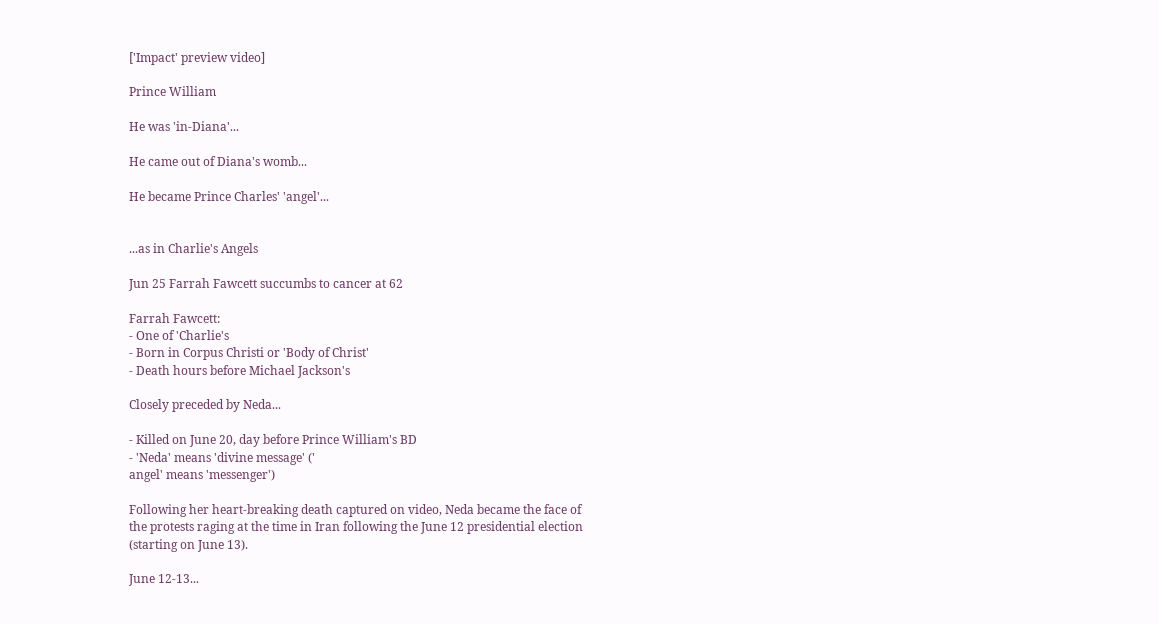['Impact' preview video]

Prince William

He was 'in-Diana'...

He came out of Diana's womb...

He became Prince Charles' 'angel'...


...as in Charlie's Angels

Jun 25 Farrah Fawcett succumbs to cancer at 62

Farrah Fawcett:
- One of 'Charlie's
- Born in Corpus Christi or 'Body of Christ'
- Death hours before Michael Jackson's

Closely preceded by Neda...

- Killed on June 20, day before Prince William's BD
- 'Neda' means 'divine message' ('
angel' means 'messenger')

Following her heart-breaking death captured on video, Neda became the face of the protests raging at the time in Iran following the June 12 presidential election (starting on June 13).

June 12-13...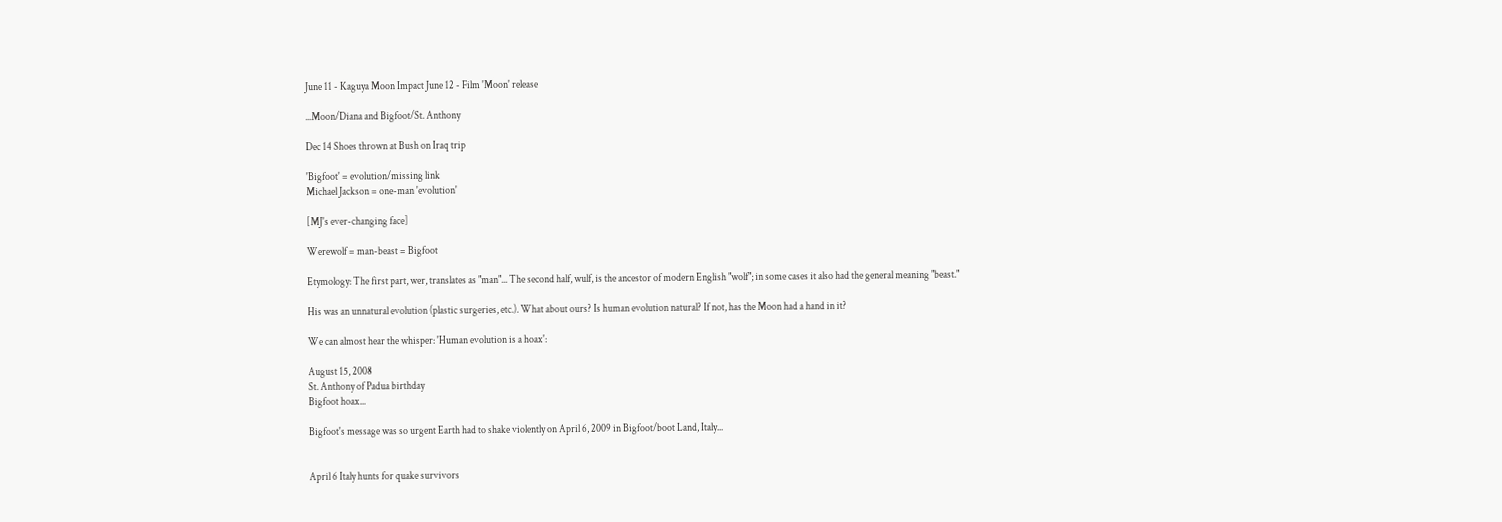June 11 - Kaguya Moon Impact June 12 - Film 'Moon' release

...Moon/Diana and Bigfoot/St. Anthony

Dec 14 Shoes thrown at Bush on Iraq trip

'Bigfoot' = evolution/missing link
Michael Jackson = one-man 'evolution'

[MJ's ever-changing face]

Werewolf = man-beast = Bigfoot

Etymology: The first part, wer, translates as "man"... The second half, wulf, is the ancestor of modern English "wolf"; in some cases it also had the general meaning "beast."

His was an unnatural evolution (plastic surgeries, etc.). What about ours? Is human evolution natural? If not, has the Moon had a hand in it?

We can almost hear the whisper: 'Human evolution is a hoax':

August 15, 2008
St. Anthony of Padua birthday
Bigfoot hoax...

Bigfoot's message was so urgent Earth had to shake violently on April 6, 2009 in Bigfoot/boot Land, Italy...


April 6 Italy hunts for quake survivors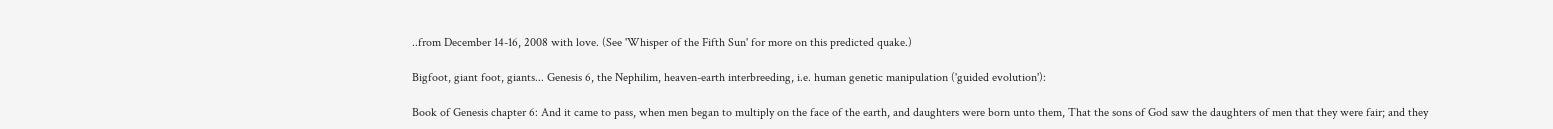..from December 14-16, 2008 with love. (See 'Whisper of the Fifth Sun' for more on this predicted quake.)

Bigfoot, giant foot, giants... Genesis 6, the Nephilim, heaven-earth interbreeding, i.e. human genetic manipulation ('guided evolution'):

Book of Genesis chapter 6: And it came to pass, when men began to multiply on the face of the earth, and daughters were born unto them, That the sons of God saw the daughters of men that they were fair; and they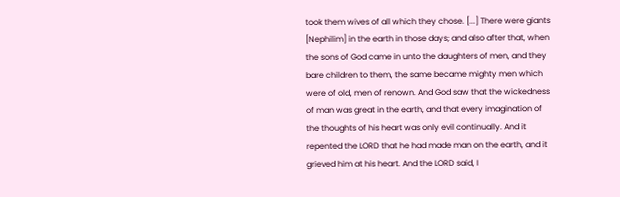took them wives of all which they chose. [...] There were giants [Nephilim] in the earth in those days; and also after that, when the sons of God came in unto the daughters of men, and they bare children to them, the same became mighty men which were of old, men of renown. And God saw that the wickedness of man was great in the earth, and that every imagination of the thoughts of his heart was only evil continually. And it repented the LORD that he had made man on the earth, and it grieved him at his heart. And the LORD said, I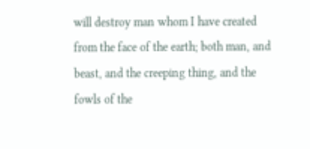will destroy man whom I have created from the face of the earth; both man, and beast, and the creeping thing, and the fowls of the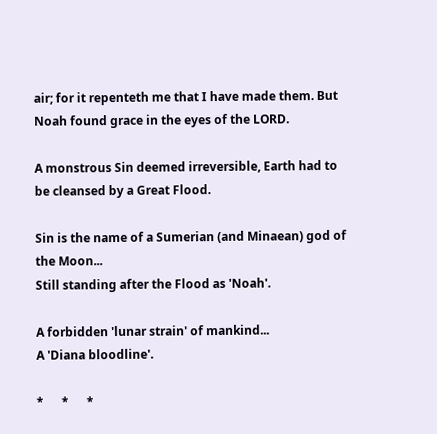air; for it repenteth me that I have made them. But Noah found grace in the eyes of the LORD.

A monstrous Sin deemed irreversible, Earth had to be cleansed by a Great Flood.

Sin is the name of a Sumerian (and Minaean) god of the Moon...
Still standing after the Flood as 'Noah'.

A forbidden 'lunar strain' of mankind...
A 'Diana bloodline'.

*      *      *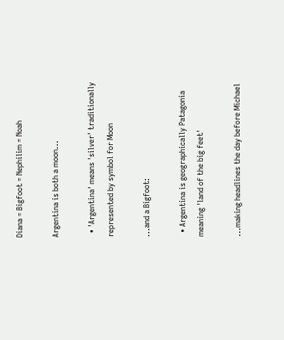Diana = Bigfoot = Nephilim = Noah

Argentina is both a moon...

  • 'Argentina' means 'silver' traditionally represented by symbol for Moon

...and a Bigfoot:

  • Argentina is geographically Patagonia meaning 'land of the big feet'

...making headlines the day before Michael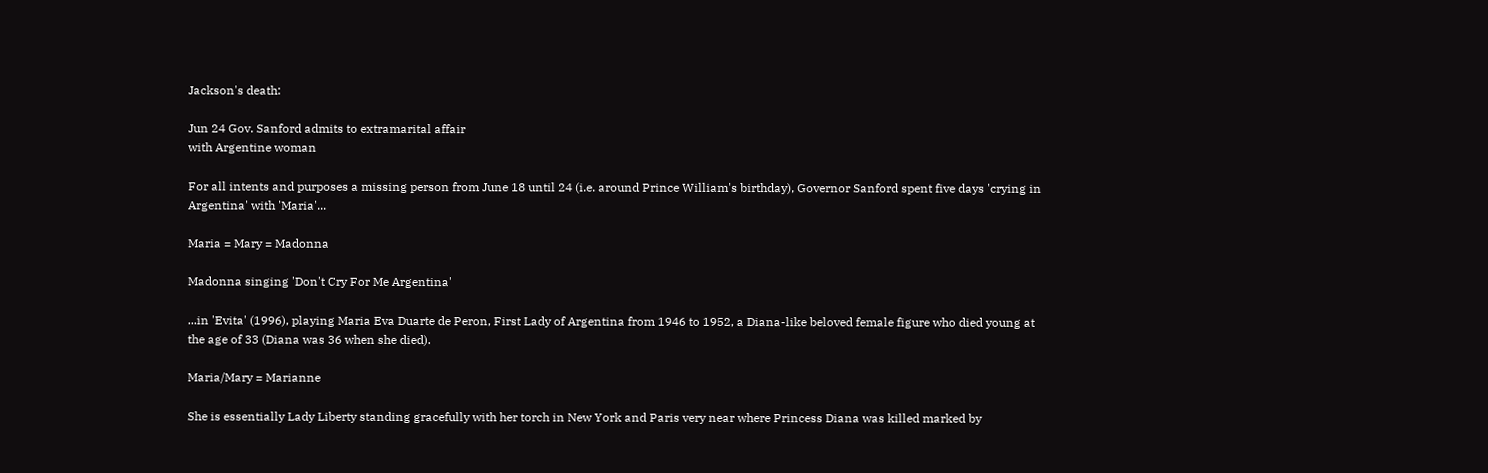Jackson's death:

Jun 24 Gov. Sanford admits to extramarital affair
with Argentine woman

For all intents and purposes a missing person from June 18 until 24 (i.e. around Prince William's birthday), Governor Sanford spent five days 'crying in Argentina' with 'Maria'...

Maria = Mary = Madonna

Madonna singing 'Don't Cry For Me Argentina'

...in 'Evita' (1996), playing Maria Eva Duarte de Peron, First Lady of Argentina from 1946 to 1952, a Diana-like beloved female figure who died young at the age of 33 (Diana was 36 when she died).

Maria/Mary = Marianne

She is essentially Lady Liberty standing gracefully with her torch in New York and Paris very near where Princess Diana was killed marked by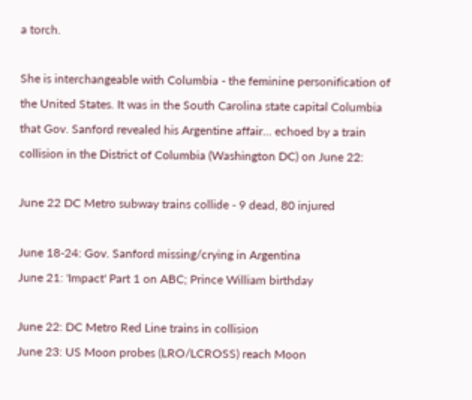a torch.

She is interchangeable with Columbia - the feminine personification of the United States. It was in the South Carolina state capital Columbia that Gov. Sanford revealed his Argentine affair... echoed by a train collision in the District of Columbia (Washington DC) on June 22:

June 22 DC Metro subway trains collide - 9 dead, 80 injured

June 18-24: Gov. Sanford missing/crying in Argentina
June 21: 'Impact' Part 1 on ABC; Prince William birthday

June 22: DC Metro Red Line trains in collision
June 23: US Moon probes (LRO/LCROSS) reach Moon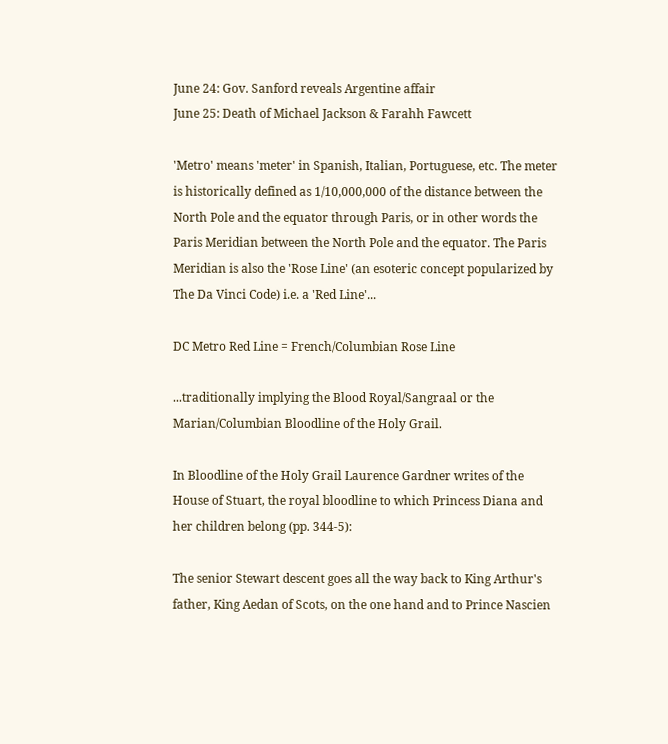June 24: Gov. Sanford reveals Argentine affair
June 25: Death of Michael Jackson & Farahh Fawcett

'Metro' means 'meter' in Spanish, Italian, Portuguese, etc. The meter is historically defined as 1/10,000,000 of the distance between the North Pole and the equator through Paris, or in other words the Paris Meridian between the North Pole and the equator. The Paris Meridian is also the 'Rose Line' (an esoteric concept popularized by The Da Vinci Code) i.e. a 'Red Line'...

DC Metro Red Line = French/Columbian Rose Line

...traditionally implying the Blood Royal/Sangraal or the Marian/Columbian Bloodline of the Holy Grail.

In Bloodline of the Holy Grail Laurence Gardner writes of the House of Stuart, the royal bloodline to which Princess Diana and her children belong (pp. 344-5):

The senior Stewart descent goes all the way back to King Arthur's father, King Aedan of Scots, on the one hand and to Prince Nascien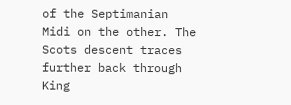of the Septimanian Midi on the other. The Scots descent traces further back through King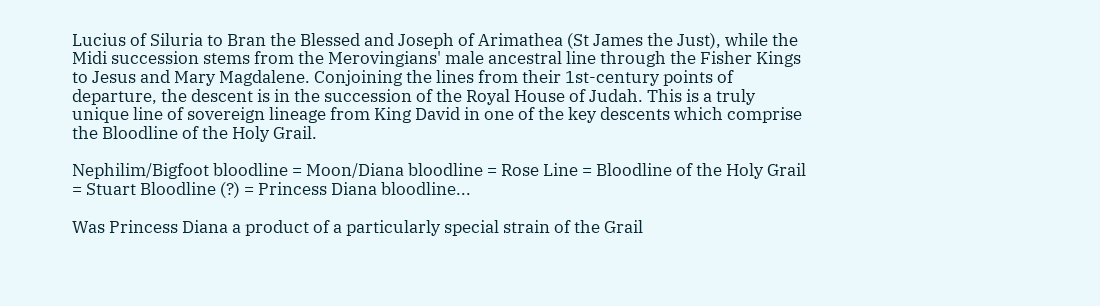Lucius of Siluria to Bran the Blessed and Joseph of Arimathea (St James the Just), while the Midi succession stems from the Merovingians' male ancestral line through the Fisher Kings to Jesus and Mary Magdalene. Conjoining the lines from their 1st-century points of departure, the descent is in the succession of the Royal House of Judah. This is a truly unique line of sovereign lineage from King David in one of the key descents which comprise the Bloodline of the Holy Grail.

Nephilim/Bigfoot bloodline = Moon/Diana bloodline = Rose Line = Bloodline of the Holy Grail = Stuart Bloodline (?) = Princess Diana bloodline...

Was Princess Diana a product of a particularly special strain of the Grail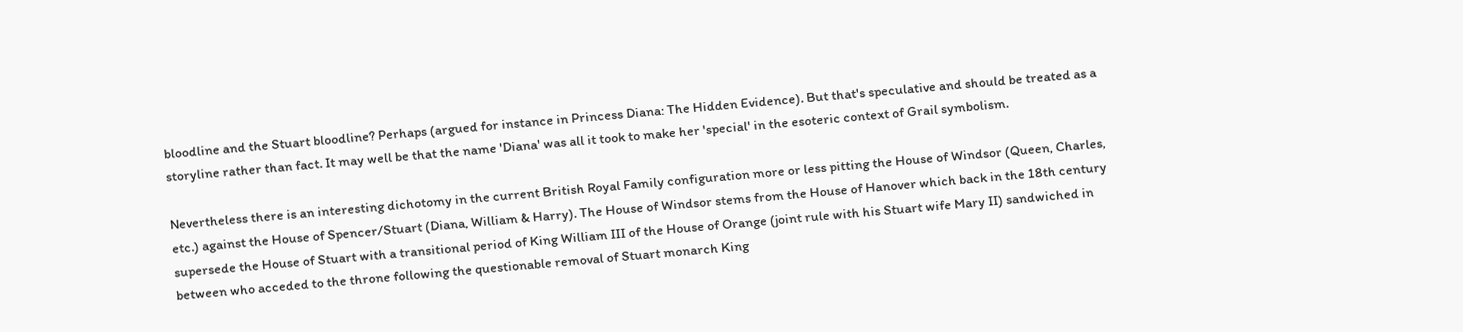bloodline and the Stuart bloodline? Perhaps (argued for instance in Princess Diana: The Hidden Evidence). But that's speculative and should be treated as a storyline rather than fact. It may well be that the name 'Diana' was all it took to make her 'special' in the esoteric context of Grail symbolism.

Nevertheless there is an interesting dichotomy in the current British Royal Family configuration more or less pitting the House of Windsor (Queen, Charles, etc.) against the House of Spencer/Stuart (Diana, William & Harry). The House of Windsor stems from the House of Hanover which back in the 18th century supersede the House of Stuart with a transitional period of King William III of the House of Orange (joint rule with his Stuart wife Mary II) sandwiched in between who acceded to the throne following the questionable removal of Stuart monarch King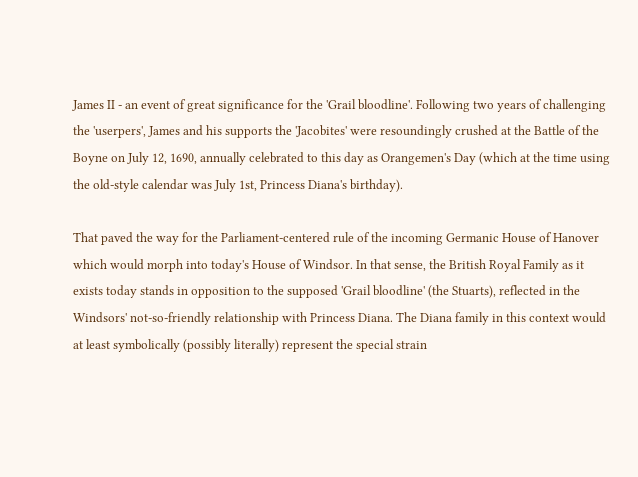James II - an event of great significance for the 'Grail bloodline'. Following two years of challenging the 'userpers', James and his supports the 'Jacobites' were resoundingly crushed at the Battle of the Boyne on July 12, 1690, annually celebrated to this day as Orangemen's Day (which at the time using the old-style calendar was July 1st, Princess Diana's birthday).

That paved the way for the Parliament-centered rule of the incoming Germanic House of Hanover which would morph into today's House of Windsor. In that sense, the British Royal Family as it exists today stands in opposition to the supposed 'Grail bloodline' (the Stuarts), reflected in the Windsors' not-so-friendly relationship with Princess Diana. The Diana family in this context would at least symbolically (possibly literally) represent the special strain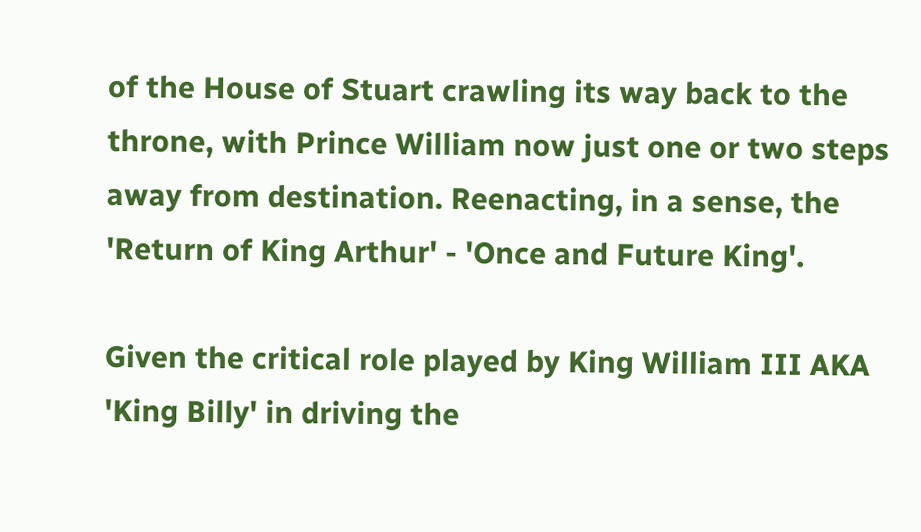of the House of Stuart crawling its way back to the throne, with Prince William now just one or two steps away from destination. Reenacting, in a sense, the 'Return of King Arthur' - 'Once and Future King'.

Given the critical role played by King William III AKA 'King Billy' in driving the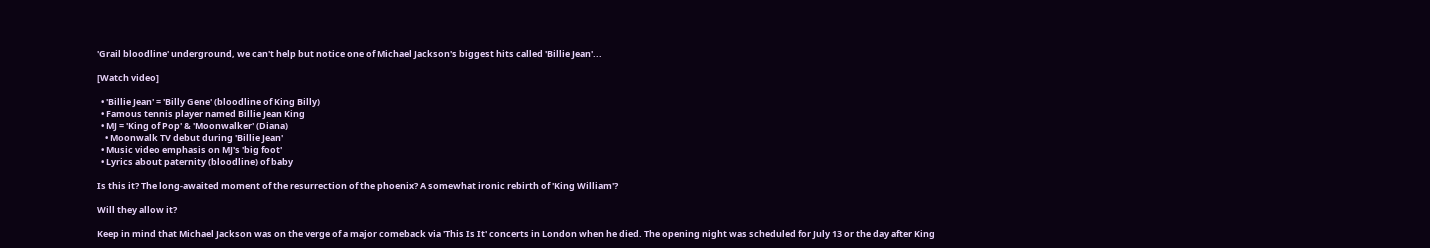'Grail bloodline' underground, we can't help but notice one of Michael Jackson's biggest hits called 'Billie Jean'...

[Watch video]

  • 'Billie Jean' = 'Billy Gene' (bloodline of King Billy)
  • Famous tennis player named Billie Jean King
  • MJ = 'King of Pop' & 'Moonwalker' (Diana)
    • Moonwalk TV debut during 'Billie Jean'
  • Music video emphasis on MJ's 'big foot'
  • Lyrics about paternity (bloodline) of baby

Is this it? The long-awaited moment of the resurrection of the phoenix? A somewhat ironic rebirth of 'King William'?

Will they allow it?

Keep in mind that Michael Jackson was on the verge of a major comeback via 'This Is It' concerts in London when he died. The opening night was scheduled for July 13 or the day after King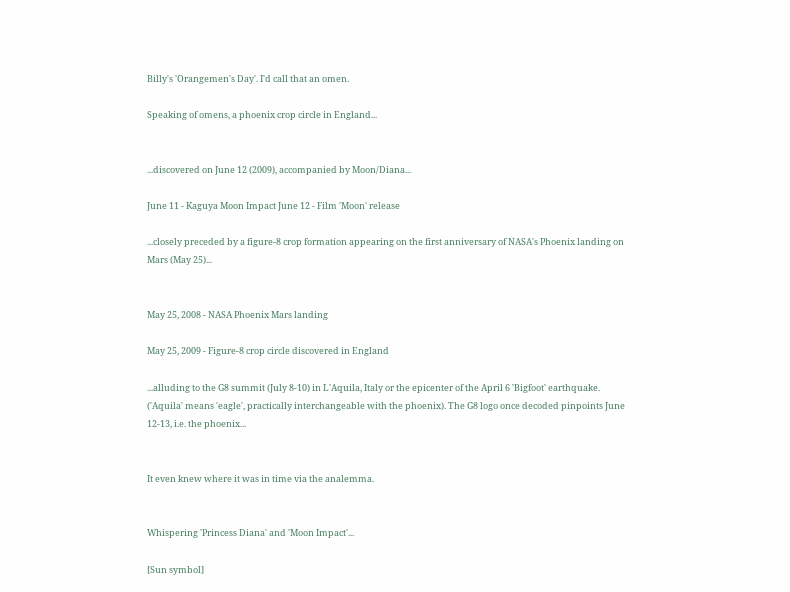Billy's 'Orangemen's Day'. I'd call that an omen.

Speaking of omens, a phoenix crop circle in England...


...discovered on June 12 (2009), accompanied by Moon/Diana...

June 11 - Kaguya Moon Impact June 12 - Film 'Moon' release

...closely preceded by a figure-8 crop formation appearing on the first anniversary of NASA's Phoenix landing on Mars (May 25)...


May 25, 2008 - NASA Phoenix Mars landing

May 25, 2009 - Figure-8 crop circle discovered in England

...alluding to the G8 summit (July 8-10) in L'Aquila, Italy or the epicenter of the April 6 'Bigfoot' earthquake. ('Aquila' means 'eagle', practically interchangeable with the phoenix). The G8 logo once decoded pinpoints June 12-13, i.e. the phoenix...


It even knew where it was in time via the analemma.


Whispering 'Princess Diana' and 'Moon Impact'...

[Sun symbol]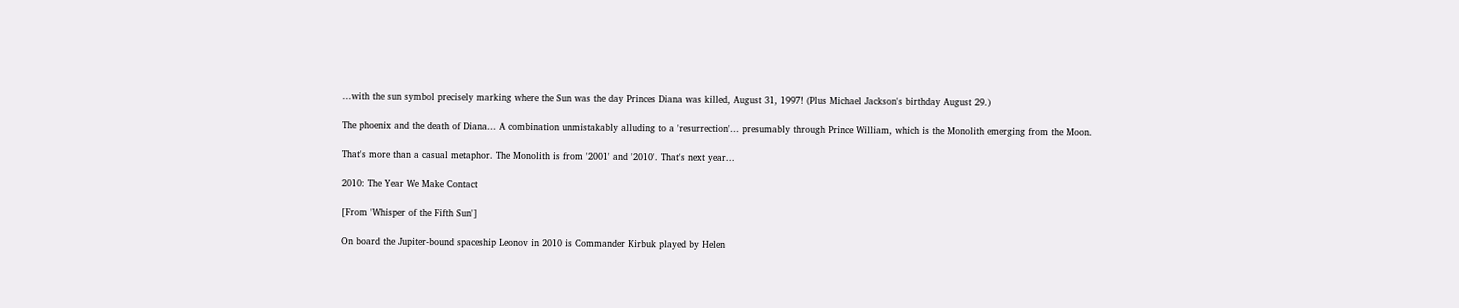...with the sun symbol precisely marking where the Sun was the day Princes Diana was killed, August 31, 1997! (Plus Michael Jackson's birthday August 29.)

The phoenix and the death of Diana... A combination unmistakably alluding to a 'resurrection'... presumably through Prince William, which is the Monolith emerging from the Moon.

That's more than a casual metaphor. The Monolith is from '2001' and '2010'. That's next year...

2010: The Year We Make Contact

[From 'Whisper of the Fifth Sun']

On board the Jupiter-bound spaceship Leonov in 2010 is Commander Kirbuk played by Helen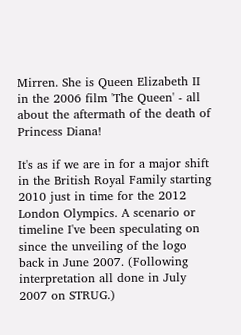Mirren. She is Queen Elizabeth II in the 2006 film 'The Queen' - all about the aftermath of the death of Princess Diana!

It's as if we are in for a major shift in the British Royal Family starting 2010 just in time for the 2012 London Olympics. A scenario or timeline I've been speculating on since the unveiling of the logo back in June 2007. (Following interpretation all done in July 2007 on STRUG.)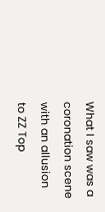What I saw was a coronation scene with an allusion to ZZ Top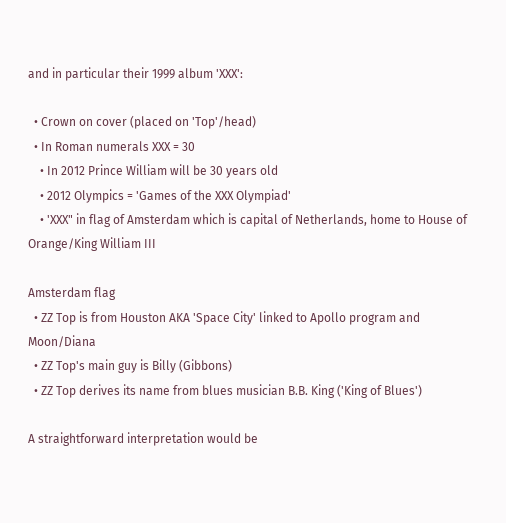and in particular their 1999 album 'XXX':

  • Crown on cover (placed on 'Top'/head)
  • In Roman numerals XXX = 30
    • In 2012 Prince William will be 30 years old
    • 2012 Olympics = 'Games of the XXX Olympiad'
    • 'XXX" in flag of Amsterdam which is capital of Netherlands, home to House of Orange/King William III

Amsterdam flag
  • ZZ Top is from Houston AKA 'Space City' linked to Apollo program and Moon/Diana
  • ZZ Top's main guy is Billy (Gibbons)
  • ZZ Top derives its name from blues musician B.B. King ('King of Blues')

A straightforward interpretation would be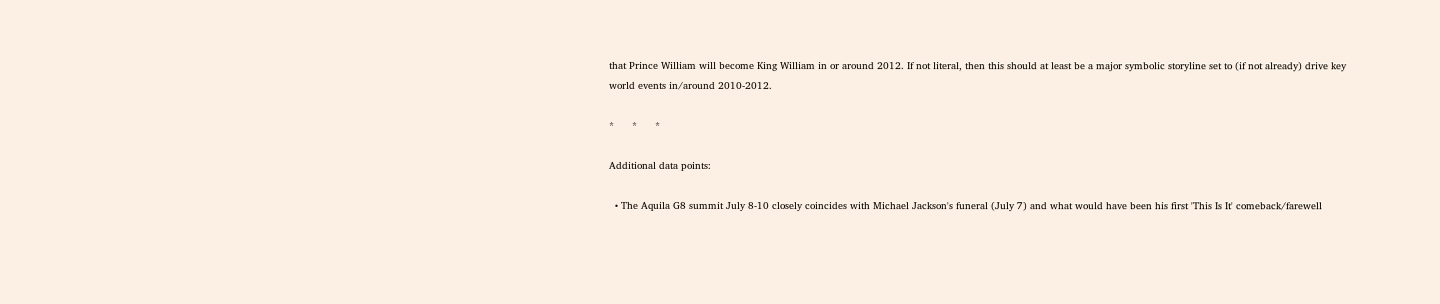that Prince William will become King William in or around 2012. If not literal, then this should at least be a major symbolic storyline set to (if not already) drive key world events in/around 2010-2012.

*      *      *

Additional data points:

  • The Aquila G8 summit July 8-10 closely coincides with Michael Jackson's funeral (July 7) and what would have been his first 'This Is It' comeback/farewell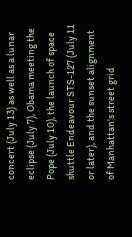concert (July 13) as well as a lunar eclipse (July 7), Obama meeting the Pope (July 10), the launch of space shuttle Endeavour STS-127 (July 11 or later), and the sunset alignment of Manhattan's street grid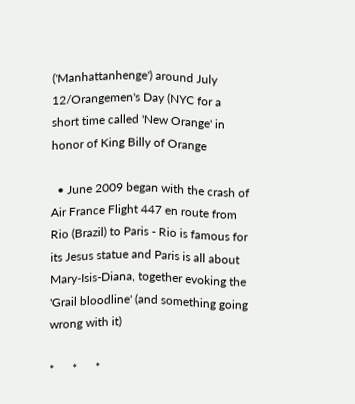('Manhattanhenge') around July 12/Orangemen's Day (NYC for a short time called 'New Orange' in honor of King Billy of Orange

  • June 2009 began with the crash of Air France Flight 447 en route from Rio (Brazil) to Paris - Rio is famous for its Jesus statue and Paris is all about Mary-Isis-Diana, together evoking the 'Grail bloodline' (and something going wrong with it)

*      *      *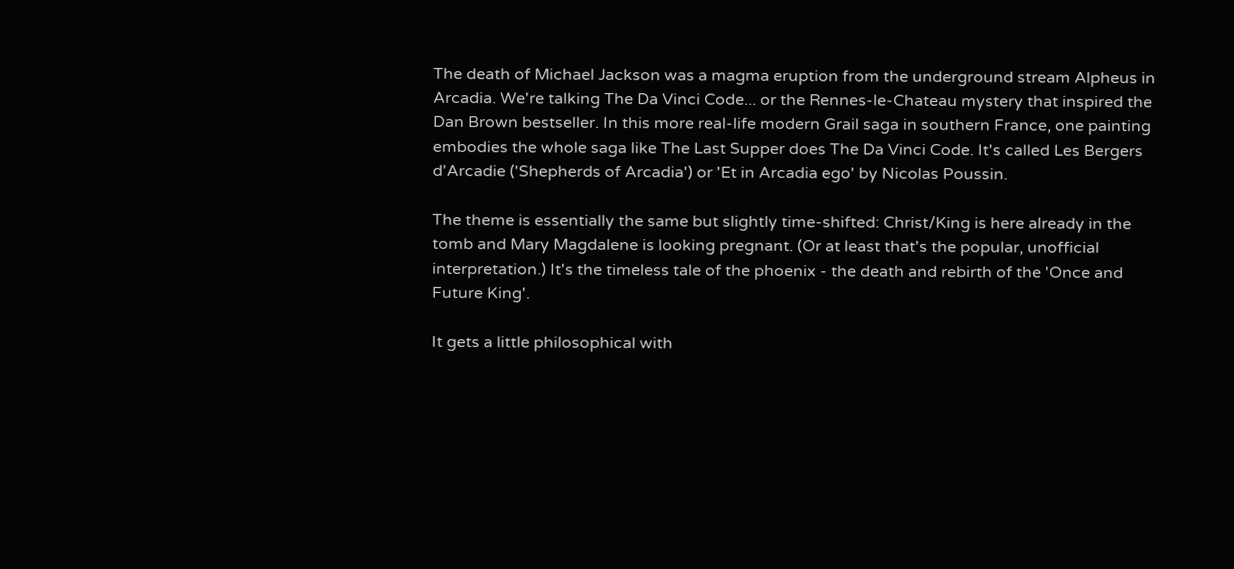The death of Michael Jackson was a magma eruption from the underground stream Alpheus in Arcadia. We're talking The Da Vinci Code... or the Rennes-le-Chateau mystery that inspired the Dan Brown bestseller. In this more real-life modern Grail saga in southern France, one painting embodies the whole saga like The Last Supper does The Da Vinci Code. It's called Les Bergers d'Arcadie ('Shepherds of Arcadia') or 'Et in Arcadia ego' by Nicolas Poussin.

The theme is essentially the same but slightly time-shifted: Christ/King is here already in the tomb and Mary Magdalene is looking pregnant. (Or at least that's the popular, unofficial interpretation.) It's the timeless tale of the phoenix - the death and rebirth of the 'Once and Future King'.

It gets a little philosophical with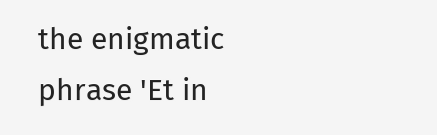the enigmatic phrase 'Et in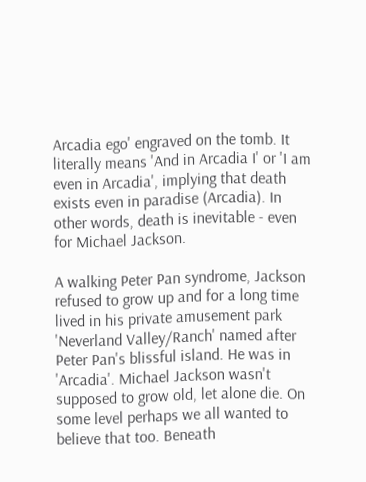Arcadia ego' engraved on the tomb. It literally means 'And in Arcadia I' or 'I am even in Arcadia', implying that death exists even in paradise (Arcadia). In other words, death is inevitable - even for Michael Jackson.

A walking Peter Pan syndrome, Jackson refused to grow up and for a long time lived in his private amusement park 'Neverland Valley/Ranch' named after Peter Pan's blissful island. He was in 'Arcadia'. Michael Jackson wasn't supposed to grow old, let alone die. On some level perhaps we all wanted to believe that too. Beneath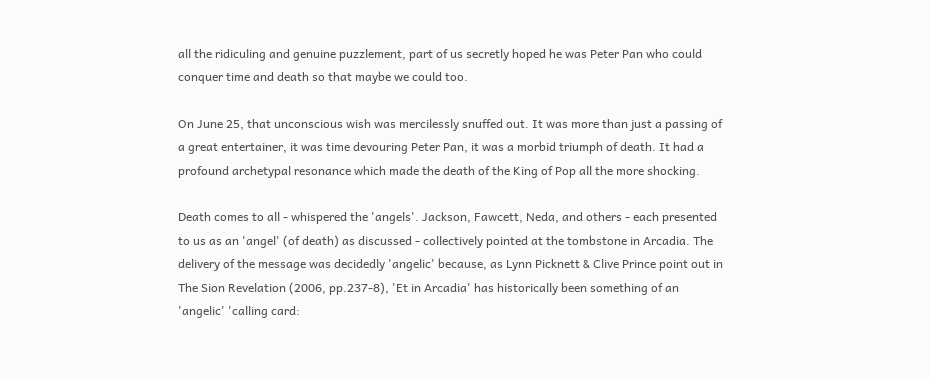all the ridiculing and genuine puzzlement, part of us secretly hoped he was Peter Pan who could conquer time and death so that maybe we could too.

On June 25, that unconscious wish was mercilessly snuffed out. It was more than just a passing of a great entertainer, it was time devouring Peter Pan, it was a morbid triumph of death. It had a profound archetypal resonance which made the death of the King of Pop all the more shocking.

Death comes to all - whispered the 'angels'. Jackson, Fawcett, Neda, and others - each presented to us as an 'angel' (of death) as discussed - collectively pointed at the tombstone in Arcadia. The delivery of the message was decidedly 'angelic' because, as Lynn Picknett & Clive Prince point out in The Sion Revelation (2006, pp.237-8), 'Et in Arcadia' has historically been something of an 'angelic' 'calling card: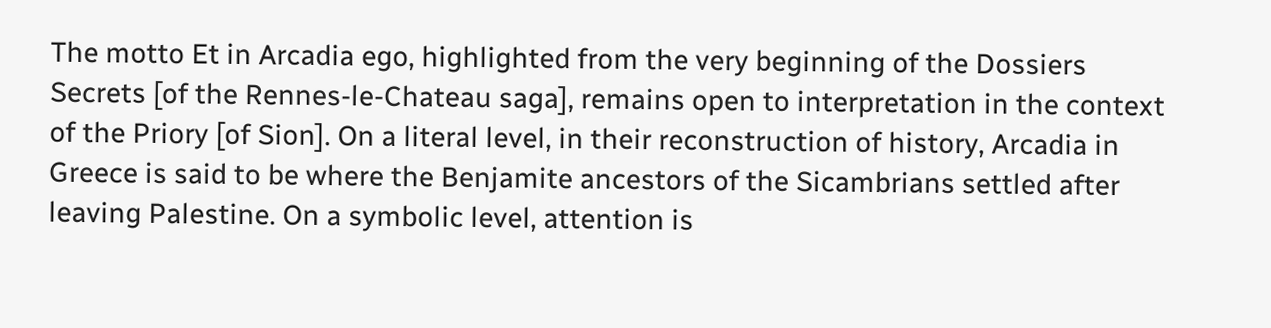The motto Et in Arcadia ego, highlighted from the very beginning of the Dossiers Secrets [of the Rennes-le-Chateau saga], remains open to interpretation in the context of the Priory [of Sion]. On a literal level, in their reconstruction of history, Arcadia in Greece is said to be where the Benjamite ancestors of the Sicambrians settled after leaving Palestine. On a symbolic level, attention is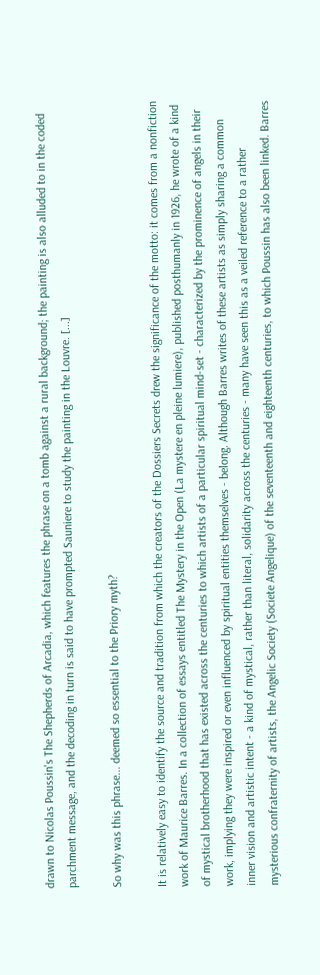drawn to Nicolas Poussin's The Shepherds of Arcadia, which features the phrase on a tomb against a rural background; the painting is also alluded to in the coded parchment message, and the decoding in turn is said to have prompted Sauniere to study the painting in the Louvre. [...]

So why was this phrase... deemed so essential to the Priory myth?

It is relatively easy to identify the source and tradition from which the creators of the Dossiers Secrets drew the significance of the motto: it comes from a nonfiction work of Maurice Barres. In a collection of essays entitled The Mystery in the Open (La mystere en pleine lumiere), published posthumanly in 1926, he wrote of a kind of mystical brotherhood that has existed across the centuries to which artists of a particular spiritual mind-set - characterized by the prominence of angels in their work, implying they were inspired or even influenced by spiritual entities themselves - belong. Although Barres writes of these artists as simply sharing a common inner vision and artistic intent - a kind of mystical, rather than literal, solidarity across the centuries - many have seen this as a veiled reference to a rather mysterious confraternity of artists, the Angelic Society (Societe Angelique) of the seventeenth and eighteenth centuries, to which Poussin has also been linked. Barres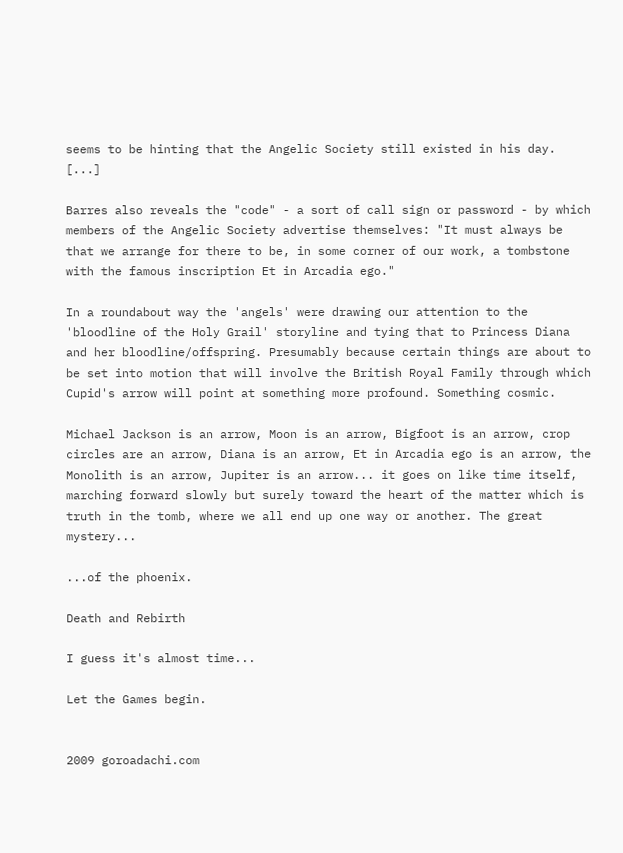seems to be hinting that the Angelic Society still existed in his day. [...]

Barres also reveals the "code" - a sort of call sign or password - by which members of the Angelic Society advertise themselves: "It must always be that we arrange for there to be, in some corner of our work, a tombstone with the famous inscription Et in Arcadia ego."

In a roundabout way the 'angels' were drawing our attention to the 'bloodline of the Holy Grail' storyline and tying that to Princess Diana and her bloodline/offspring. Presumably because certain things are about to be set into motion that will involve the British Royal Family through which Cupid's arrow will point at something more profound. Something cosmic.

Michael Jackson is an arrow, Moon is an arrow, Bigfoot is an arrow, crop circles are an arrow, Diana is an arrow, Et in Arcadia ego is an arrow, the Monolith is an arrow, Jupiter is an arrow... it goes on like time itself, marching forward slowly but surely toward the heart of the matter which is truth in the tomb, where we all end up one way or another. The great mystery...

...of the phoenix.

Death and Rebirth

I guess it's almost time...

Let the Games begin.


2009 goroadachi.com